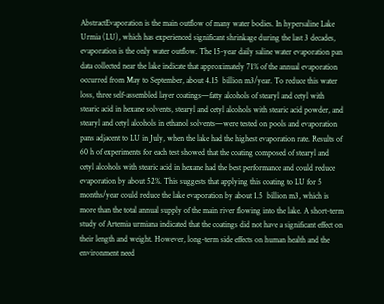AbstractEvaporation is the main outflow of many water bodies. In hypersaline Lake Urmia (LU), which has experienced significant shrinkage during the last 3 decades, evaporation is the only water outflow. The 15-year daily saline water evaporation pan data collected near the lake indicate that approximately 71% of the annual evaporation occurred from May to September, about 4.15  billion m3/year. To reduce this water loss, three self-assembled layer coatings—fatty alcohols of stearyl and cetyl with stearic acid in hexane solvents, stearyl and cetyl alcohols with stearic acid powder, and stearyl and cetyl alcohols in ethanol solvents—were tested on pools and evaporation pans adjacent to LU in July, when the lake had the highest evaporation rate. Results of 60 h of experiments for each test showed that the coating composed of stearyl and cetyl alcohols with stearic acid in hexane had the best performance and could reduce evaporation by about 52%. This suggests that applying this coating to LU for 5  months/year could reduce the lake evaporation by about 1.5  billion m3, which is more than the total annual supply of the main river flowing into the lake. A short-term study of Artemia urmiana indicated that the coatings did not have a significant effect on their length and weight. However, long-term side effects on human health and the environment need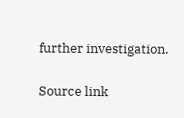further investigation.

Source link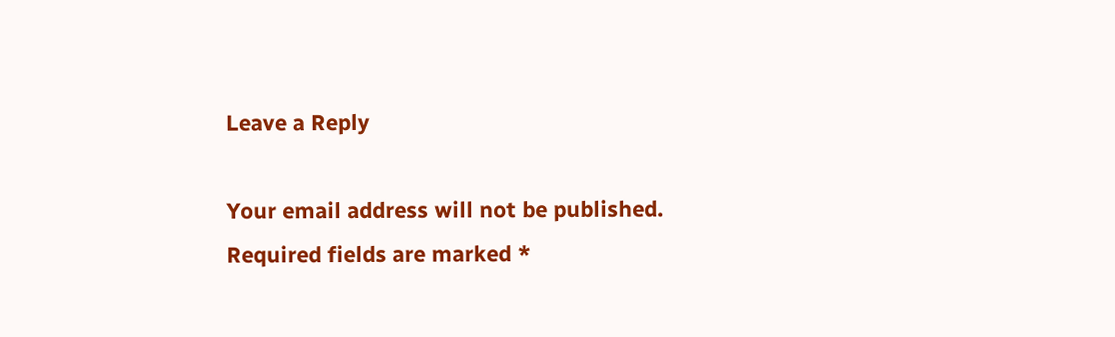Leave a Reply

Your email address will not be published. Required fields are marked *